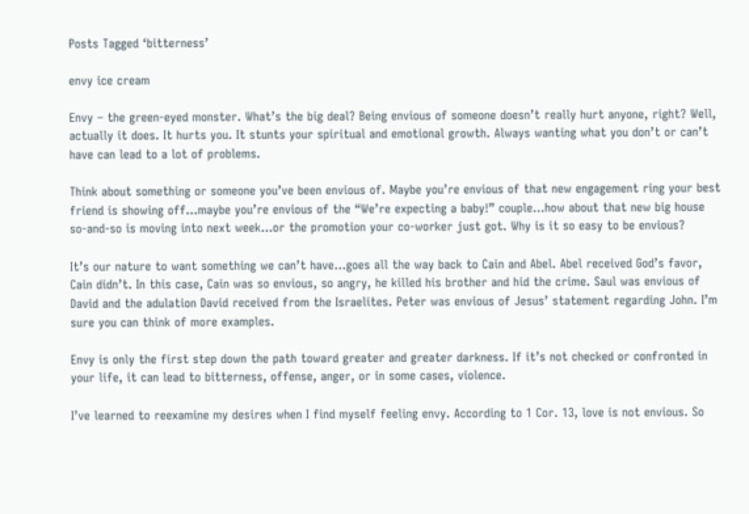Posts Tagged ‘bitterness’

envy ice cream

Envy – the green-eyed monster. What’s the big deal? Being envious of someone doesn’t really hurt anyone, right? Well, actually it does. It hurts you. It stunts your spiritual and emotional growth. Always wanting what you don’t or can’t have can lead to a lot of problems.

Think about something or someone you’ve been envious of. Maybe you’re envious of that new engagement ring your best friend is showing off…maybe you’re envious of the “We’re expecting a baby!” couple…how about that new big house so-and-so is moving into next week…or the promotion your co-worker just got. Why is it so easy to be envious?

It’s our nature to want something we can’t have…goes all the way back to Cain and Abel. Abel received God’s favor, Cain didn’t. In this case, Cain was so envious, so angry, he killed his brother and hid the crime. Saul was envious of David and the adulation David received from the Israelites. Peter was envious of Jesus’ statement regarding John. I’m sure you can think of more examples.

Envy is only the first step down the path toward greater and greater darkness. If it’s not checked or confronted in your life, it can lead to bitterness, offense, anger, or in some cases, violence.

I’ve learned to reexamine my desires when I find myself feeling envy. According to 1 Cor. 13, love is not envious. So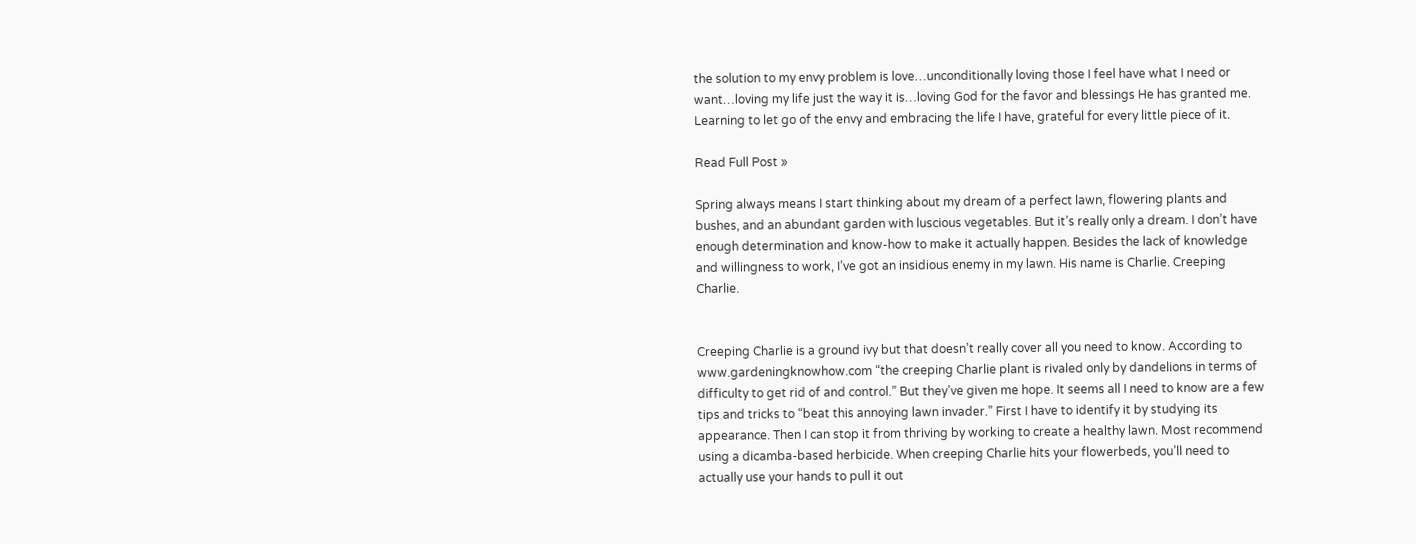the solution to my envy problem is love…unconditionally loving those I feel have what I need or want…loving my life just the way it is…loving God for the favor and blessings He has granted me. Learning to let go of the envy and embracing the life I have, grateful for every little piece of it.

Read Full Post »

Spring always means I start thinking about my dream of a perfect lawn, flowering plants and bushes, and an abundant garden with luscious vegetables. But it’s really only a dream. I don’t have enough determination and know-how to make it actually happen. Besides the lack of knowledge and willingness to work, I’ve got an insidious enemy in my lawn. His name is Charlie. Creeping Charlie.


Creeping Charlie is a ground ivy but that doesn’t really cover all you need to know. According to www.gardeningknowhow.com “the creeping Charlie plant is rivaled only by dandelions in terms of difficulty to get rid of and control.” But they’ve given me hope. It seems all I need to know are a few tips and tricks to “beat this annoying lawn invader.” First I have to identify it by studying its appearance. Then I can stop it from thriving by working to create a healthy lawn. Most recommend using a dicamba-based herbicide. When creeping Charlie hits your flowerbeds, you’ll need to actually use your hands to pull it out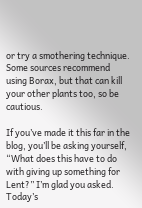or try a smothering technique. Some sources recommend using Borax, but that can kill your other plants too, so be cautious.

If you’ve made it this far in the blog, you’ll be asking yourself, “What does this have to do with giving up something for Lent?” I’m glad you asked. Today’s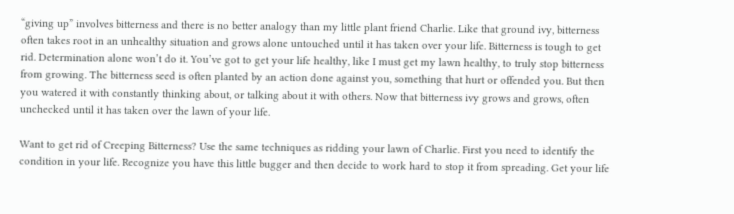“giving up” involves bitterness and there is no better analogy than my little plant friend Charlie. Like that ground ivy, bitterness often takes root in an unhealthy situation and grows alone untouched until it has taken over your life. Bitterness is tough to get rid. Determination alone won’t do it. You’ve got to get your life healthy, like I must get my lawn healthy, to truly stop bitterness from growing. The bitterness seed is often planted by an action done against you, something that hurt or offended you. But then you watered it with constantly thinking about, or talking about it with others. Now that bitterness ivy grows and grows, often unchecked until it has taken over the lawn of your life.

Want to get rid of Creeping Bitterness? Use the same techniques as ridding your lawn of Charlie. First you need to identify the condition in your life. Recognize you have this little bugger and then decide to work hard to stop it from spreading. Get your life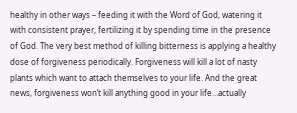healthy in other ways – feeding it with the Word of God, watering it with consistent prayer, fertilizing it by spending time in the presence of God. The very best method of killing bitterness is applying a healthy dose of forgiveness periodically. Forgiveness will kill a lot of nasty plants which want to attach themselves to your life. And the great news, forgiveness won’t kill anything good in your life…actually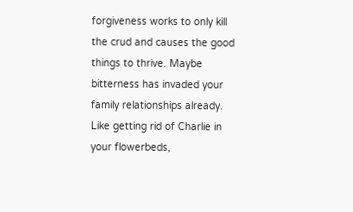forgiveness works to only kill the crud and causes the good things to thrive. Maybe bitterness has invaded your family relationships already. Like getting rid of Charlie in your flowerbeds,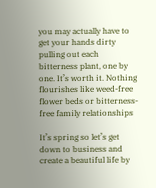you may actually have to get your hands dirty pulling out each bitterness plant, one by one. It’s worth it. Nothing flourishes like weed-free flower beds or bitterness-free family relationships

It’s spring so let’s get down to business and create a beautiful life by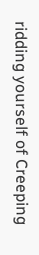ridding yourself of Creeping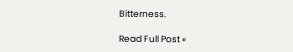Bitterness.

Read Full Post »